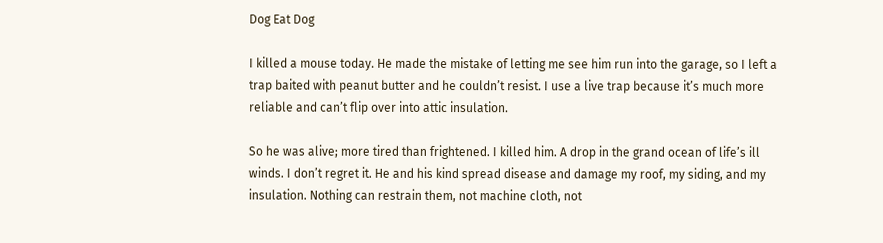Dog Eat Dog

I killed a mouse today. He made the mistake of letting me see him run into the garage, so I left a trap baited with peanut butter and he couldn’t resist. I use a live trap because it’s much more reliable and can’t flip over into attic insulation.

So he was alive; more tired than frightened. I killed him. A drop in the grand ocean of life’s ill winds. I don’t regret it. He and his kind spread disease and damage my roof, my siding, and my insulation. Nothing can restrain them, not machine cloth, not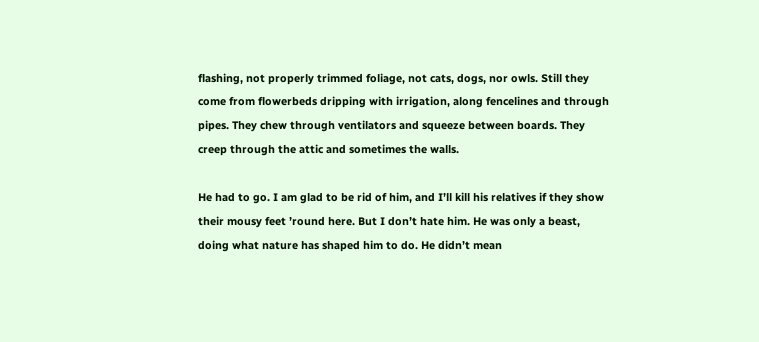flashing, not properly trimmed foliage, not cats, dogs, nor owls. Still they come from flowerbeds dripping with irrigation, along fencelines and through pipes. They chew through ventilators and squeeze between boards. They creep through the attic and sometimes the walls.

He had to go. I am glad to be rid of him, and I’ll kill his relatives if they show their mousy feet ’round here. But I don’t hate him. He was only a beast, doing what nature has shaped him to do. He didn’t mean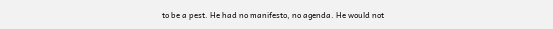to be a pest. He had no manifesto, no agenda. He would not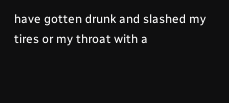have gotten drunk and slashed my tires or my throat with a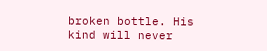broken bottle. His kind will never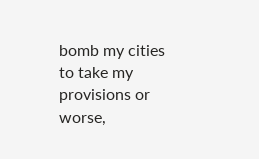bomb my cities to take my provisions or worse,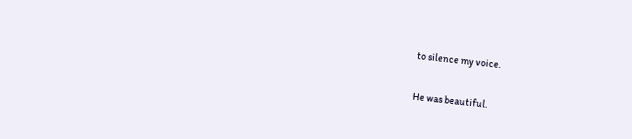to silence my voice.

He was beautiful.